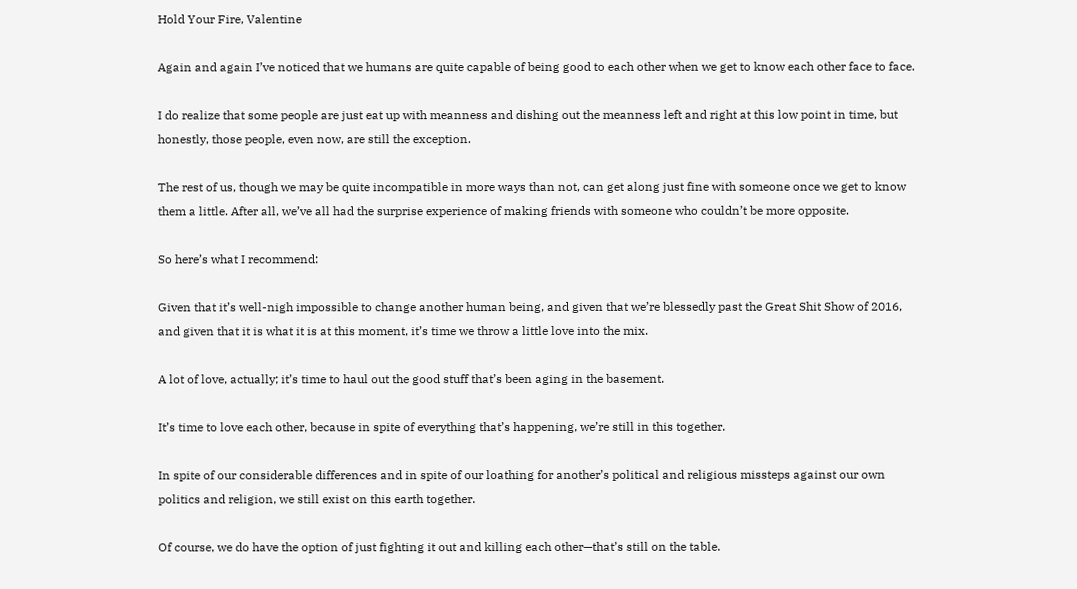Hold Your Fire, Valentine

Again and again I’ve noticed that we humans are quite capable of being good to each other when we get to know each other face to face.

I do realize that some people are just eat up with meanness and dishing out the meanness left and right at this low point in time, but honestly, those people, even now, are still the exception.

The rest of us, though we may be quite incompatible in more ways than not, can get along just fine with someone once we get to know them a little. After all, we’ve all had the surprise experience of making friends with someone who couldn’t be more opposite.

So here’s what I recommend:

Given that it’s well-nigh impossible to change another human being, and given that we’re blessedly past the Great Shit Show of 2016, and given that it is what it is at this moment, it’s time we throw a little love into the mix.

A lot of love, actually; it’s time to haul out the good stuff that’s been aging in the basement.

It’s time to love each other, because in spite of everything that’s happening, we’re still in this together.

In spite of our considerable differences and in spite of our loathing for another’s political and religious missteps against our own politics and religion, we still exist on this earth together.

Of course, we do have the option of just fighting it out and killing each other—that’s still on the table.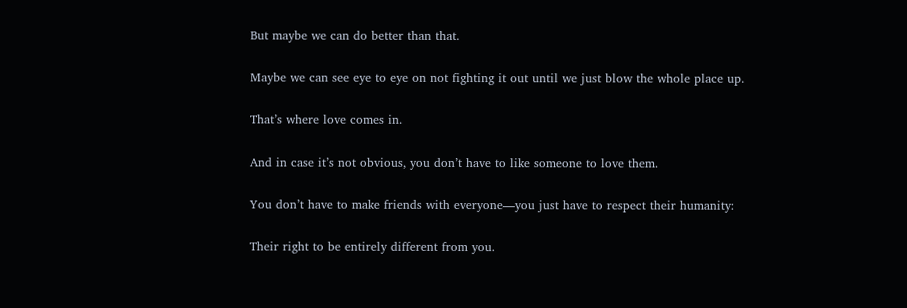But maybe we can do better than that.

Maybe we can see eye to eye on not fighting it out until we just blow the whole place up.

That’s where love comes in.

And in case it’s not obvious, you don’t have to like someone to love them.

You don’t have to make friends with everyone—you just have to respect their humanity:

Their right to be entirely different from you.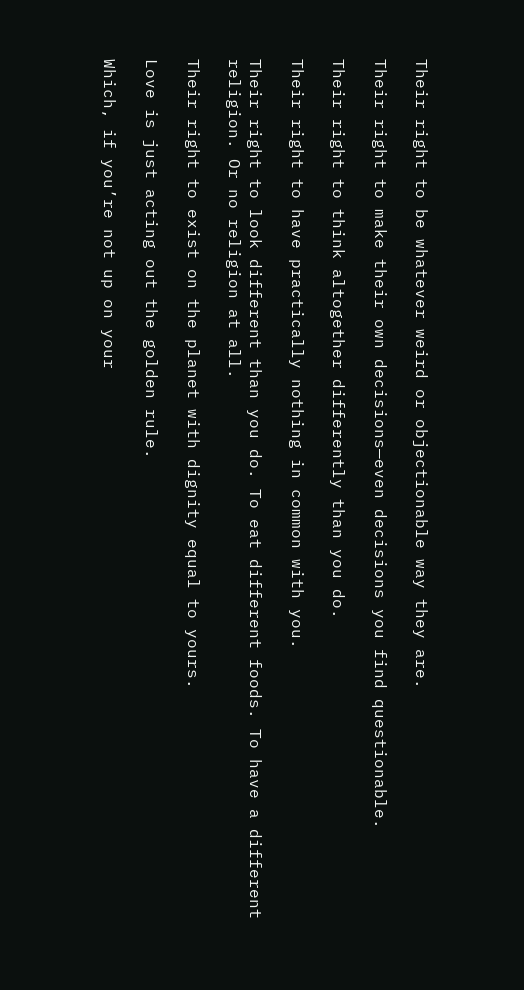Their right to be whatever weird or objectionable way they are.

Their right to make their own decisions—even decisions you find questionable.

Their right to think altogether differently than you do.

Their right to have practically nothing in common with you.

Their right to look different than you do. To eat different foods. To have a different religion. Or no religion at all.

Their right to exist on the planet with dignity equal to yours.

Love is just acting out the golden rule.

Which, if you’re not up on your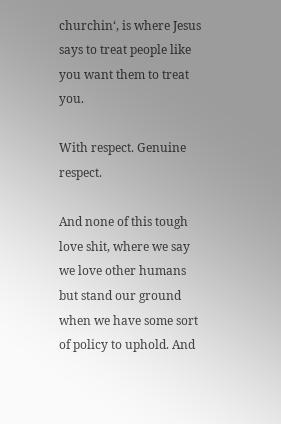churchin‘, is where Jesus says to treat people like you want them to treat you.

With respect. Genuine respect.

And none of this tough love shit, where we say we love other humans but stand our ground when we have some sort of policy to uphold. And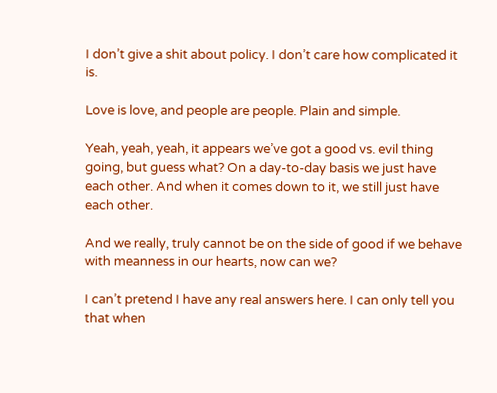I don’t give a shit about policy. I don’t care how complicated it is.

Love is love, and people are people. Plain and simple.

Yeah, yeah, yeah, it appears we’ve got a good vs. evil thing going, but guess what? On a day-to-day basis we just have each other. And when it comes down to it, we still just have each other.

And we really, truly cannot be on the side of good if we behave with meanness in our hearts, now can we?

I can’t pretend I have any real answers here. I can only tell you that when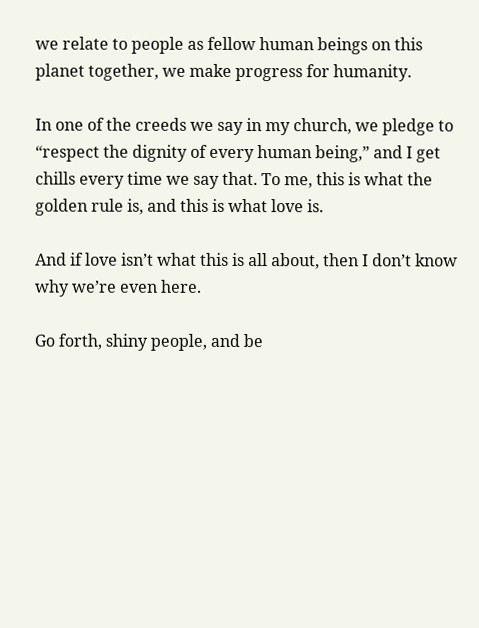we relate to people as fellow human beings on this planet together, we make progress for humanity.

In one of the creeds we say in my church, we pledge to “respect the dignity of every human being,” and I get chills every time we say that. To me, this is what the golden rule is, and this is what love is.

And if love isn’t what this is all about, then I don’t know why we’re even here.

Go forth, shiny people, and be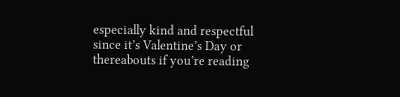especially kind and respectful since it’s Valentine’s Day or thereabouts if you’re reading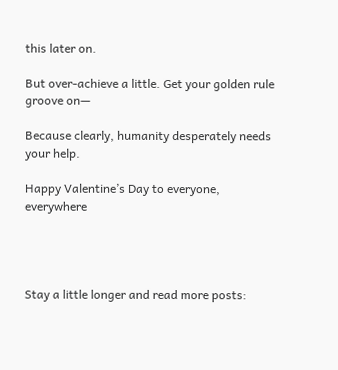this later on.

But over-achieve a little. Get your golden rule groove on—

Because clearly, humanity desperately needs your help.

Happy Valentine’s Day to everyone, everywhere




Stay a little longer and read more posts: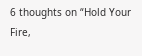6 thoughts on “Hold Your Fire,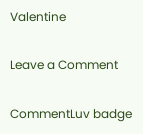Valentine

Leave a Comment

CommentLuv badge